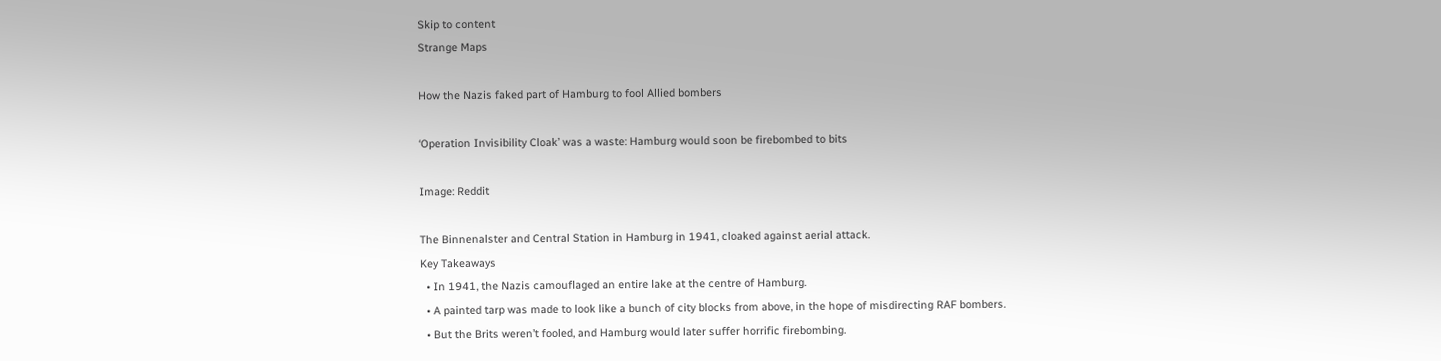Skip to content
Strange Maps

How the Nazis faked part of Hamburg to fool Allied bombers

‘Operation Invisibility Cloak’ was a waste: Hamburg would soon be firebombed to bits

Image: Reddit

The Binnenalster and Central Station in Hamburg in 1941, cloaked against aerial attack.
Key Takeaways
  • In 1941, the Nazis camouflaged an entire lake at the centre of Hamburg.
  • A painted tarp was made to look like a bunch of city blocks from above, in the hope of misdirecting RAF bombers.
  • But the Brits weren’t fooled, and Hamburg would later suffer horrific firebombing.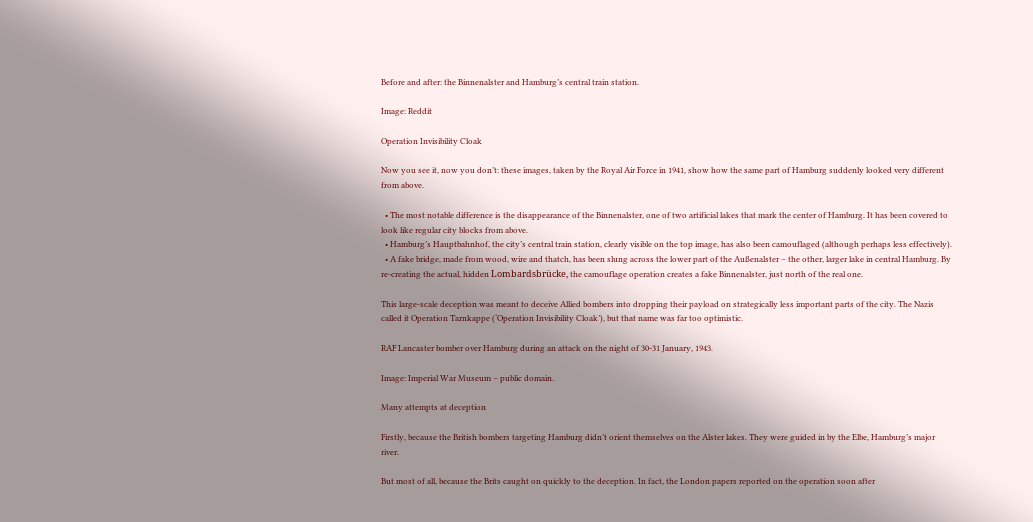Before and after: the Binnenalster and Hamburg’s central train station.

Image: Reddit

Operation Invisibility Cloak

Now you see it, now you don’t: these images, taken by the Royal Air Force in 1941, show how the same part of Hamburg suddenly looked very different from above.

  • The most notable difference is the disappearance of the Binnenalster, one of two artificial lakes that mark the center of Hamburg. It has been covered to look like regular city blocks from above.
  • Hamburg’s Hauptbahnhof, the city’s central train station, clearly visible on the top image, has also been camouflaged (although perhaps less effectively).
  • A fake bridge, made from wood, wire and thatch, has been slung across the lower part of the Außenalster – the other, larger lake in central Hamburg. By re-creating the actual, hidden Lombardsbrücke, the camouflage operation creates a fake Binnenalster, just north of the real one.

This large-scale deception was meant to deceive Allied bombers into dropping their payload on strategically less important parts of the city. The Nazis called it Operation Tarnkappe (‘Operation Invisibility Cloak’), but that name was far too optimistic.

RAF Lancaster bomber over Hamburg during an attack on the night of 30-31 January, 1943.

Image: Imperial War Museum – public domain.

Many attempts at deception

Firstly, because the British bombers targeting Hamburg didn’t orient themselves on the Alster lakes. They were guided in by the Elbe, Hamburg’s major river.

But most of all, because the Brits caught on quickly to the deception. In fact, the London papers reported on the operation soon after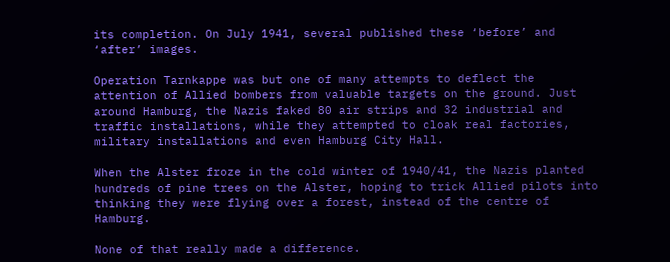its completion. On July 1941, several published these ‘before’ and ‘after’ images.

Operation Tarnkappe was but one of many attempts to deflect the attention of Allied bombers from valuable targets on the ground. Just around Hamburg, the Nazis faked 80 air strips and 32 industrial and traffic installations, while they attempted to cloak real factories, military installations and even Hamburg City Hall.

When the Alster froze in the cold winter of 1940/41, the Nazis planted hundreds of pine trees on the Alster, hoping to trick Allied pilots into thinking they were flying over a forest, instead of the centre of Hamburg.

None of that really made a difference.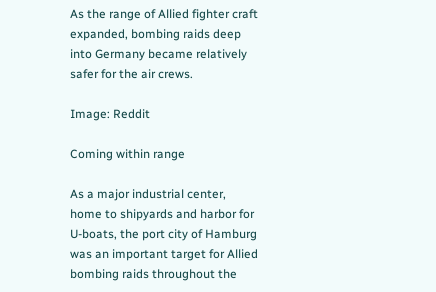As the range of Allied fighter craft expanded, bombing raids deep into Germany became relatively safer for the air crews.

Image: Reddit

Coming within range

As a major industrial center, home to shipyards and harbor for U-boats, the port city of Hamburg was an important target for Allied bombing raids throughout the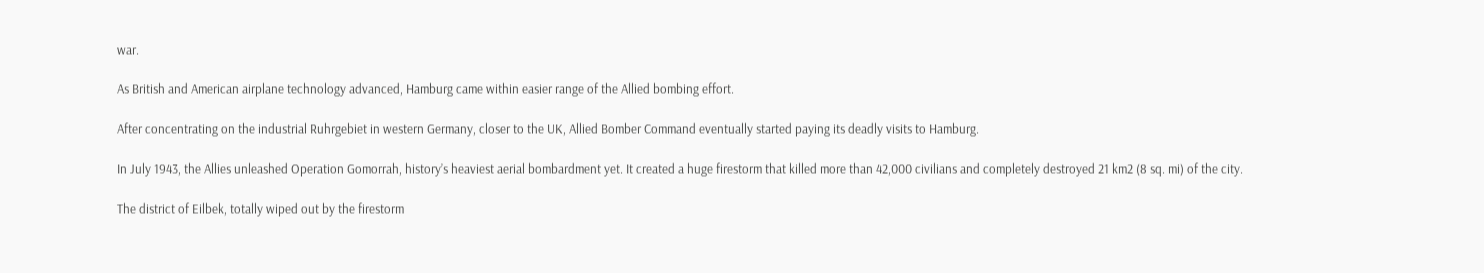war.

As British and American airplane technology advanced, Hamburg came within easier range of the Allied bombing effort.

After concentrating on the industrial Ruhrgebiet in western Germany, closer to the UK, Allied Bomber Command eventually started paying its deadly visits to Hamburg.

In July 1943, the Allies unleashed Operation Gomorrah, history’s heaviest aerial bombardment yet. It created a huge firestorm that killed more than 42,000 civilians and completely destroyed 21 km2 (8 sq. mi) of the city.

The district of Eilbek, totally wiped out by the firestorm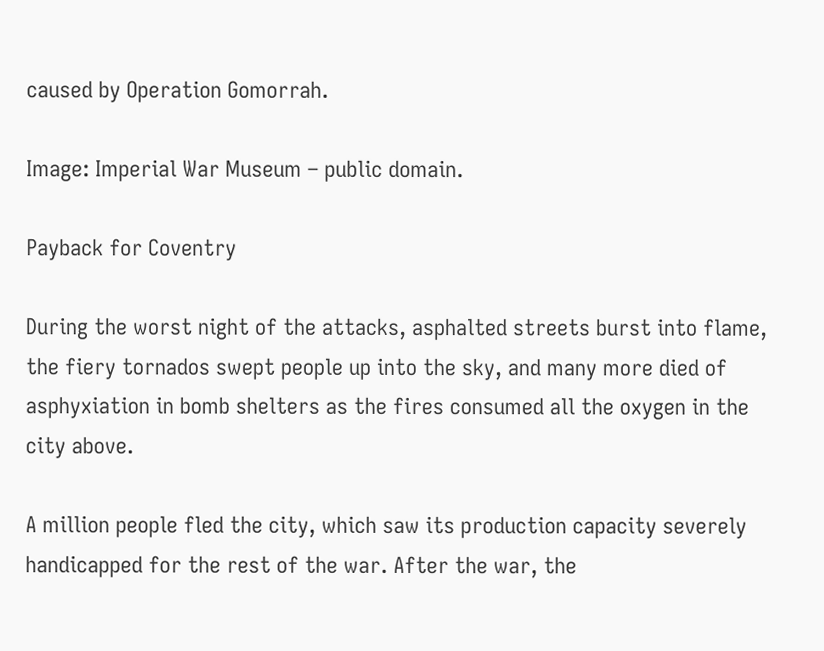caused by Operation Gomorrah.

Image: Imperial War Museum – public domain.

Payback for Coventry

During the worst night of the attacks, asphalted streets burst into flame, the fiery tornados swept people up into the sky, and many more died of asphyxiation in bomb shelters as the fires consumed all the oxygen in the city above.

A million people fled the city, which saw its production capacity severely handicapped for the rest of the war. After the war, the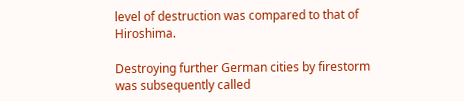level of destruction was compared to that of Hiroshima.

Destroying further German cities by firestorm was subsequently called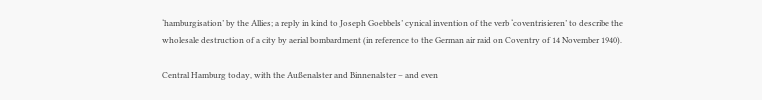‘hamburgisation’ by the Allies; a reply in kind to Joseph Goebbels’ cynical invention of the verb ‘coventrisieren’ to describe the wholesale destruction of a city by aerial bombardment (in reference to the German air raid on Coventry of 14 November 1940).

Central Hamburg today, with the Außenalster and Binnenalster – and even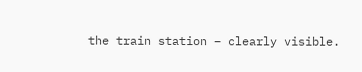the train station – clearly visible.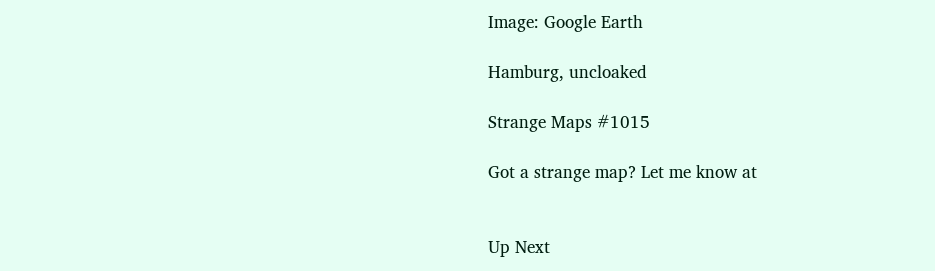Image: Google Earth

Hamburg, uncloaked

Strange Maps #1015

Got a strange map? Let me know at


Up Next